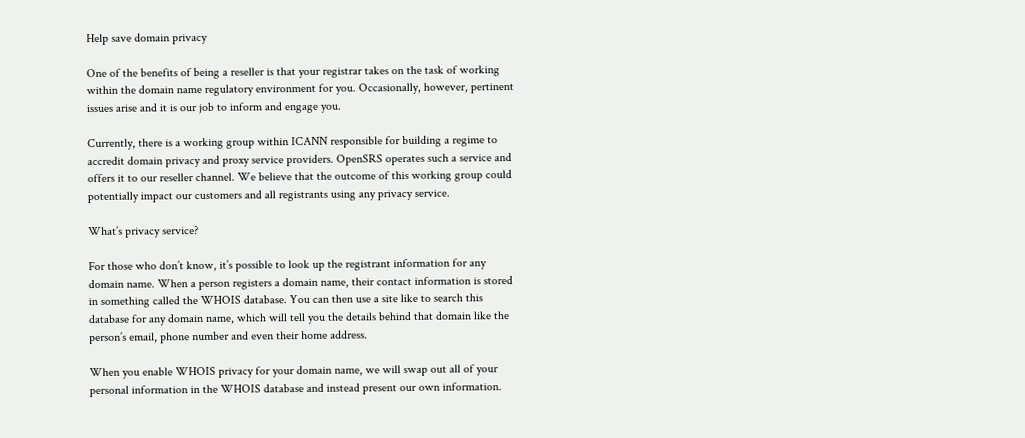Help save domain privacy

One of the benefits of being a reseller is that your registrar takes on the task of working within the domain name regulatory environment for you. Occasionally, however, pertinent issues arise and it is our job to inform and engage you.

Currently, there is a working group within ICANN responsible for building a regime to accredit domain privacy and proxy service providers. OpenSRS operates such a service and offers it to our reseller channel. We believe that the outcome of this working group could potentially impact our customers and all registrants using any privacy service.

What’s privacy service?

For those who don’t know, it’s possible to look up the registrant information for any domain name. When a person registers a domain name, their contact information is stored in something called the WHOIS database. You can then use a site like to search this database for any domain name, which will tell you the details behind that domain like the person’s email, phone number and even their home address.

When you enable WHOIS privacy for your domain name, we will swap out all of your personal information in the WHOIS database and instead present our own information.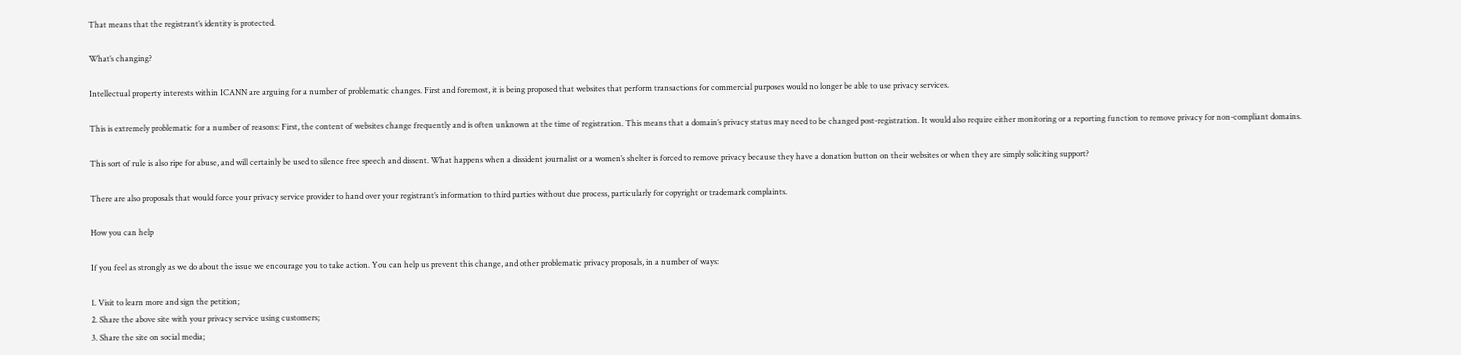That means that the registrant’s identity is protected.

What’s changing?

Intellectual property interests within ICANN are arguing for a number of problematic changes. First and foremost, it is being proposed that websites that perform transactions for commercial purposes would no longer be able to use privacy services.

This is extremely problematic for a number of reasons: First, the content of websites change frequently and is often unknown at the time of registration. This means that a domain’s privacy status may need to be changed post-registration. It would also require either monitoring or a reporting function to remove privacy for non-compliant domains.

This sort of rule is also ripe for abuse, and will certainly be used to silence free speech and dissent. What happens when a dissident journalist or a women’s shelter is forced to remove privacy because they have a donation button on their websites or when they are simply soliciting support?

There are also proposals that would force your privacy service provider to hand over your registrant’s information to third parties without due process, particularly for copyright or trademark complaints.

How you can help

If you feel as strongly as we do about the issue we encourage you to take action. You can help us prevent this change, and other problematic privacy proposals, in a number of ways:

1. Visit to learn more and sign the petition;
2. Share the above site with your privacy service using customers;
3. Share the site on social media;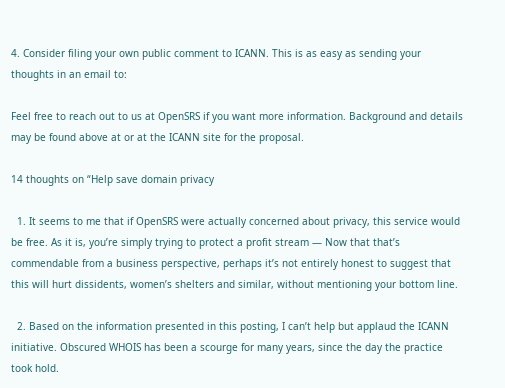4. Consider filing your own public comment to ICANN. This is as easy as sending your thoughts in an email to:

Feel free to reach out to us at OpenSRS if you want more information. Background and details may be found above at or at the ICANN site for the proposal.

14 thoughts on “Help save domain privacy

  1. It seems to me that if OpenSRS were actually concerned about privacy, this service would be free. As it is, you’re simply trying to protect a profit stream — Now that that’s commendable from a business perspective, perhaps it’s not entirely honest to suggest that this will hurt dissidents, women’s shelters and similar, without mentioning your bottom line.

  2. Based on the information presented in this posting, I can’t help but applaud the ICANN initiative. Obscured WHOIS has been a scourge for many years, since the day the practice took hold.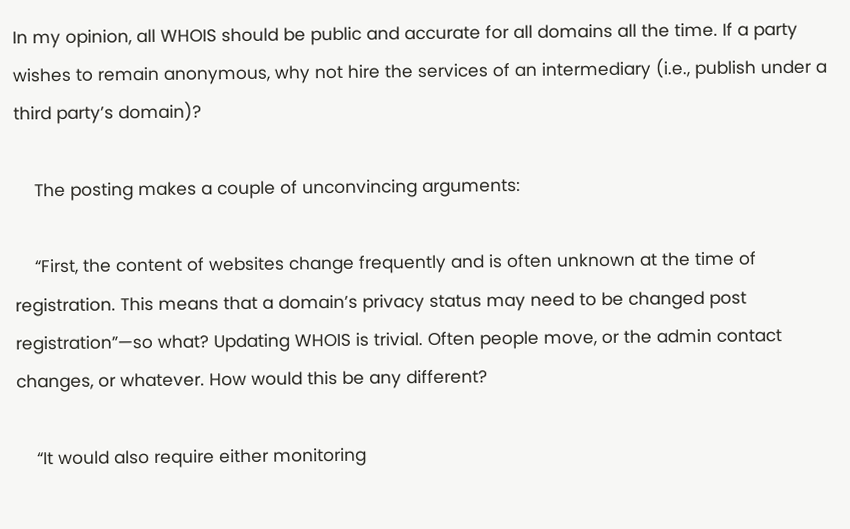In my opinion, all WHOIS should be public and accurate for all domains all the time. If a party wishes to remain anonymous, why not hire the services of an intermediary (i.e., publish under a third party’s domain)?

    The posting makes a couple of unconvincing arguments:

    “First, the content of websites change frequently and is often unknown at the time of registration. This means that a domain’s privacy status may need to be changed post registration”—so what? Updating WHOIS is trivial. Often people move, or the admin contact changes, or whatever. How would this be any different?

    “It would also require either monitoring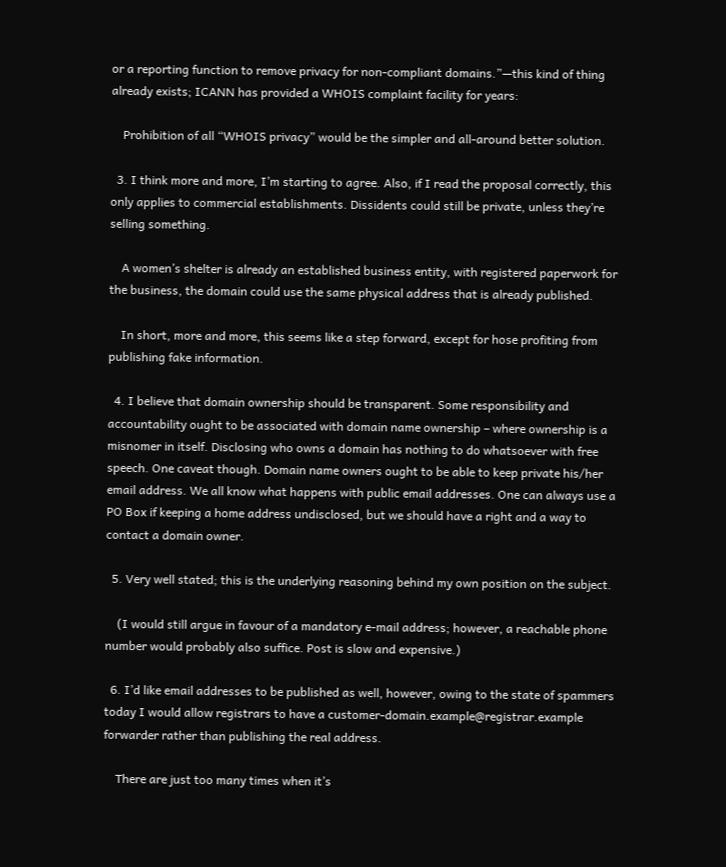or a reporting function to remove privacy for non-compliant domains.”—this kind of thing already exists; ICANN has provided a WHOIS complaint facility for years:

    Prohibition of all “WHOIS privacy” would be the simpler and all-around better solution.

  3. I think more and more, I’m starting to agree. Also, if I read the proposal correctly, this only applies to commercial establishments. Dissidents could still be private, unless they’re selling something.

    A women’s shelter is already an established business entity, with registered paperwork for the business, the domain could use the same physical address that is already published.

    In short, more and more, this seems like a step forward, except for hose profiting from publishing fake information.

  4. I believe that domain ownership should be transparent. Some responsibility and accountability ought to be associated with domain name ownership – where ownership is a misnomer in itself. Disclosing who owns a domain has nothing to do whatsoever with free speech. One caveat though. Domain name owners ought to be able to keep private his/her email address. We all know what happens with public email addresses. One can always use a PO Box if keeping a home address undisclosed, but we should have a right and a way to contact a domain owner.

  5. Very well stated; this is the underlying reasoning behind my own position on the subject.

    (I would still argue in favour of a mandatory e-mail address; however, a reachable phone number would probably also suffice. Post is slow and expensive.)

  6. I’d like email addresses to be published as well, however, owing to the state of spammers today I would allow registrars to have a customer-domain.example@registrar.example forwarder rather than publishing the real address.

    There are just too many times when it’s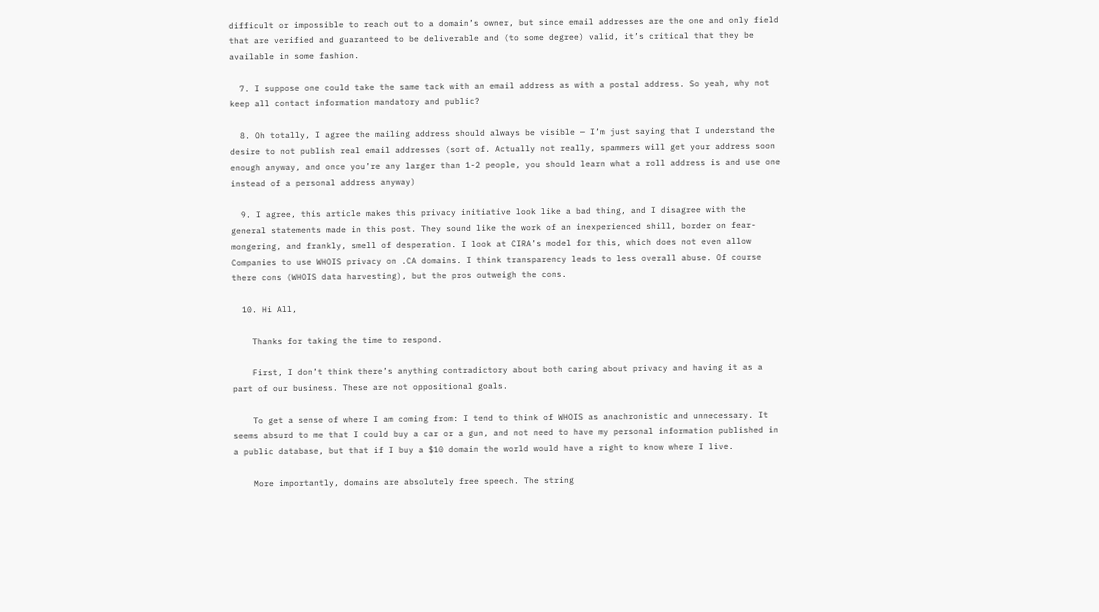difficult or impossible to reach out to a domain’s owner, but since email addresses are the one and only field that are verified and guaranteed to be deliverable and (to some degree) valid, it’s critical that they be available in some fashion.

  7. I suppose one could take the same tack with an email address as with a postal address. So yeah, why not keep all contact information mandatory and public?

  8. Oh totally, I agree the mailing address should always be visible — I’m just saying that I understand the desire to not publish real email addresses (sort of. Actually not really, spammers will get your address soon enough anyway, and once you’re any larger than 1-2 people, you should learn what a roll address is and use one instead of a personal address anyway)

  9. I agree, this article makes this privacy initiative look like a bad thing, and I disagree with the general statements made in this post. They sound like the work of an inexperienced shill, border on fear-mongering, and frankly, smell of desperation. I look at CIRA’s model for this, which does not even allow Companies to use WHOIS privacy on .CA domains. I think transparency leads to less overall abuse. Of course there cons (WHOIS data harvesting), but the pros outweigh the cons.

  10. Hi All,

    Thanks for taking the time to respond.

    First, I don’t think there’s anything contradictory about both caring about privacy and having it as a part of our business. These are not oppositional goals.

    To get a sense of where I am coming from: I tend to think of WHOIS as anachronistic and unnecessary. It seems absurd to me that I could buy a car or a gun, and not need to have my personal information published in a public database, but that if I buy a $10 domain the world would have a right to know where I live.

    More importantly, domains are absolutely free speech. The string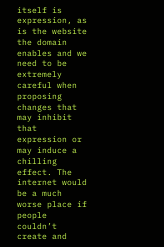itself is expression, as is the website the domain enables and we need to be extremely careful when proposing changes that may inhibit that expression or may induce a chilling effect. The internet would be a much worse place if people couldn’t create and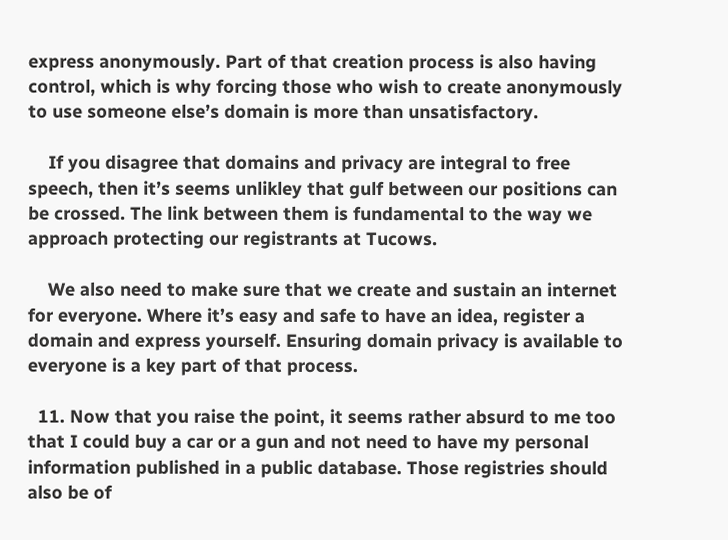express anonymously. Part of that creation process is also having control, which is why forcing those who wish to create anonymously to use someone else’s domain is more than unsatisfactory.

    If you disagree that domains and privacy are integral to free speech, then it’s seems unlikley that gulf between our positions can be crossed. The link between them is fundamental to the way we approach protecting our registrants at Tucows.

    We also need to make sure that we create and sustain an internet for everyone. Where it’s easy and safe to have an idea, register a domain and express yourself. Ensuring domain privacy is available to everyone is a key part of that process.

  11. Now that you raise the point, it seems rather absurd to me too that I could buy a car or a gun and not need to have my personal information published in a public database. Those registries should also be of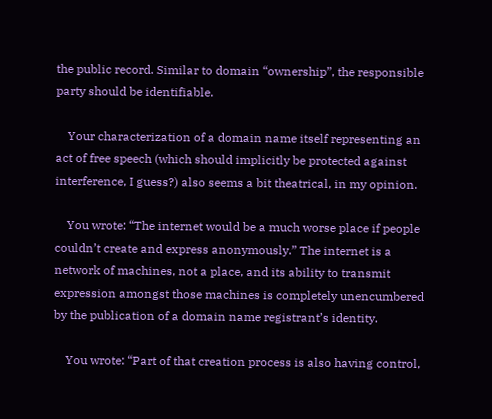the public record. Similar to domain “ownership”, the responsible party should be identifiable.

    Your characterization of a domain name itself representing an act of free speech (which should implicitly be protected against interference, I guess?) also seems a bit theatrical, in my opinion.

    You wrote: “The internet would be a much worse place if people couldn’t create and express anonymously.” The internet is a network of machines, not a place, and its ability to transmit expression amongst those machines is completely unencumbered by the publication of a domain name registrant’s identity.

    You wrote: “Part of that creation process is also having control,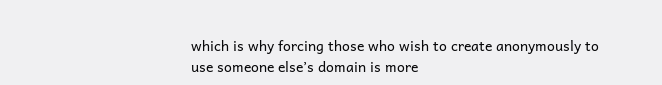which is why forcing those who wish to create anonymously to use someone else’s domain is more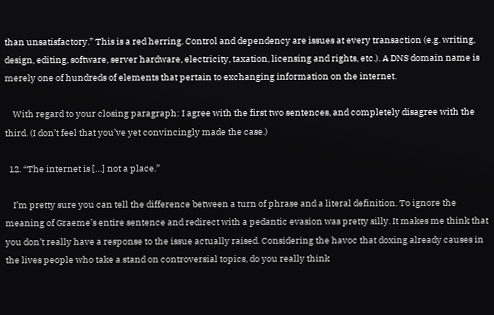than unsatisfactory.” This is a red herring. Control and dependency are issues at every transaction (e.g. writing, design, editing, software, server hardware, electricity, taxation, licensing and rights, etc.). A DNS domain name is merely one of hundreds of elements that pertain to exchanging information on the internet.

    With regard to your closing paragraph: I agree with the first two sentences, and completely disagree with the third. (I don’t feel that you’ve yet convincingly made the case.)

  12. “The internet is […] not a place.”

    I’m pretty sure you can tell the difference between a turn of phrase and a literal definition. To ignore the meaning of Graeme’s entire sentence and redirect with a pedantic evasion was pretty silly. It makes me think that you don’t really have a response to the issue actually raised. Considering the havoc that doxing already causes in the lives people who take a stand on controversial topics, do you really think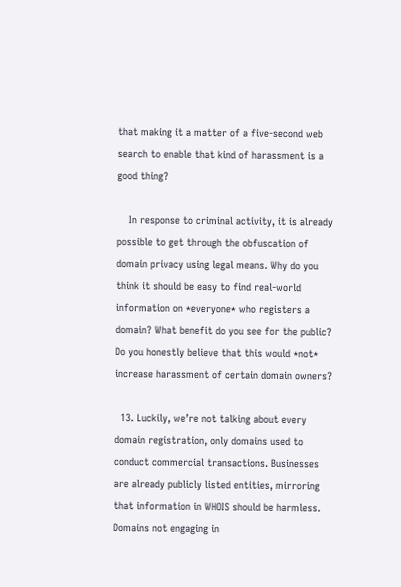that making it a matter of a five-second web search to enable that kind of harassment is a good thing?

    In response to criminal activity, it is already possible to get through the obfuscation of domain privacy using legal means. Why do you think it should be easy to find real-world information on *everyone* who registers a domain? What benefit do you see for the public? Do you honestly believe that this would *not* increase harassment of certain domain owners?

  13. Luckily, we’re not talking about every domain registration, only domains used to conduct commercial transactions. Businesses are already publicly listed entities, mirroring that information in WHOIS should be harmless. Domains not engaging in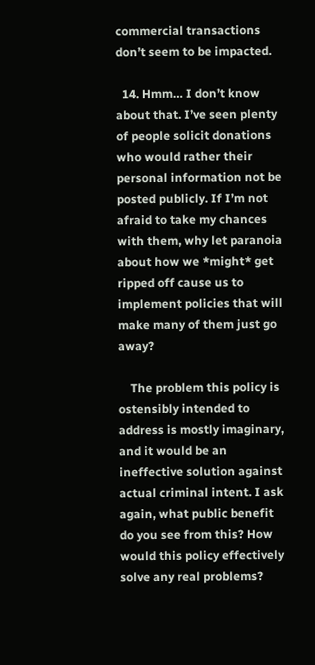commercial transactions don’t seem to be impacted.

  14. Hmm… I don’t know about that. I’ve seen plenty of people solicit donations who would rather their personal information not be posted publicly. If I’m not afraid to take my chances with them, why let paranoia about how we *might* get ripped off cause us to implement policies that will make many of them just go away?

    The problem this policy is ostensibly intended to address is mostly imaginary, and it would be an ineffective solution against actual criminal intent. I ask again, what public benefit do you see from this? How would this policy effectively solve any real problems?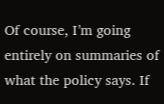Of course, I’m going entirely on summaries of what the policy says. If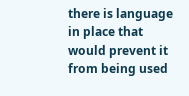there is language in place that would prevent it from being used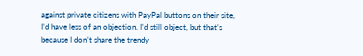against private citizens with PayPal buttons on their site, I’d have less of an objection. I’d still object, but that’s because I don’t share the trendy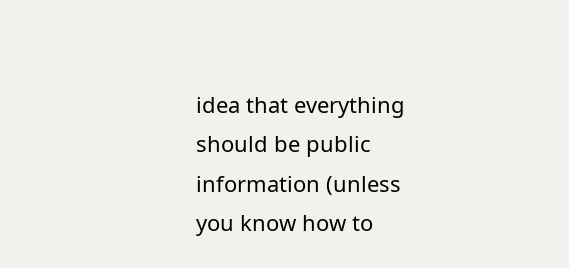idea that everything should be public information (unless you know how to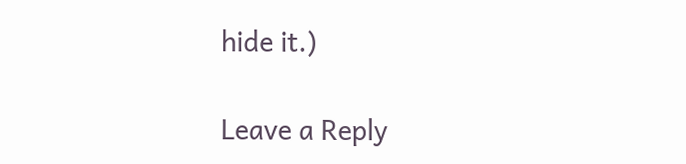hide it.)

Leave a Reply